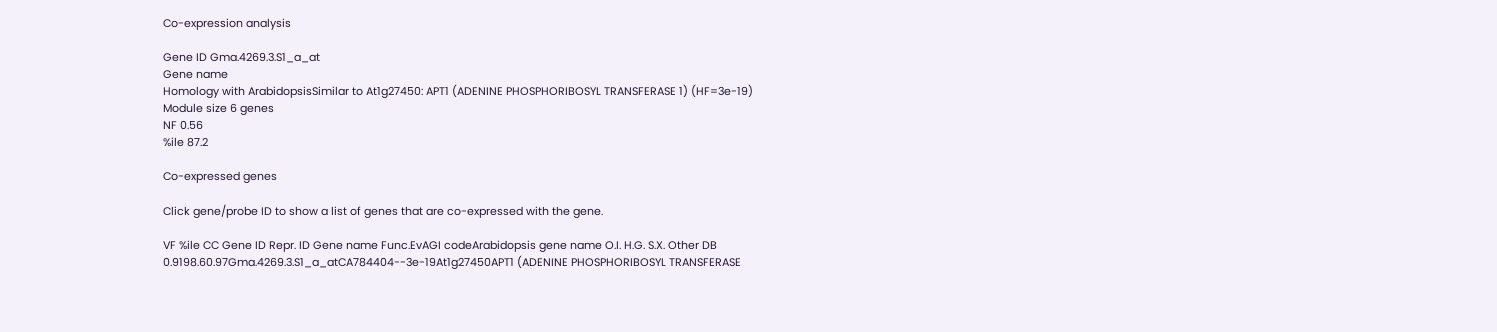Co-expression analysis

Gene ID Gma.4269.3.S1_a_at
Gene name
Homology with ArabidopsisSimilar to At1g27450: APT1 (ADENINE PHOSPHORIBOSYL TRANSFERASE 1) (HF=3e-19)
Module size 6 genes
NF 0.56
%ile 87.2

Co-expressed genes

Click gene/probe ID to show a list of genes that are co-expressed with the gene.

VF %ile CC Gene ID Repr. ID Gene name Func.EvAGI codeArabidopsis gene name O.I. H.G. S.X. Other DB
0.9198.60.97Gma.4269.3.S1_a_atCA784404--3e-19At1g27450APT1 (ADENINE PHOSPHORIBOSYL TRANSFERASE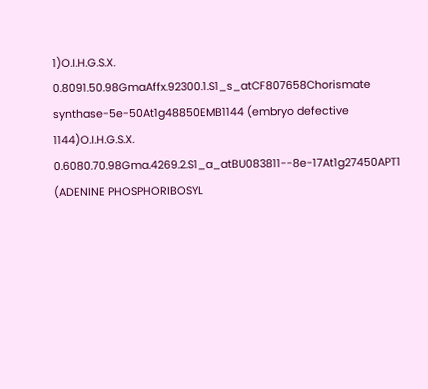1)O.I.H.G.S.X.
0.8091.50.98GmaAffx.92300.1.S1_s_atCF807658Chorismate synthase-5e-50At1g48850EMB1144 (embryo defective 1144)O.I.H.G.S.X.
0.6080.70.98Gma.4269.2.S1_a_atBU083811--8e-17At1g27450APT1 (ADENINE PHOSPHORIBOSYL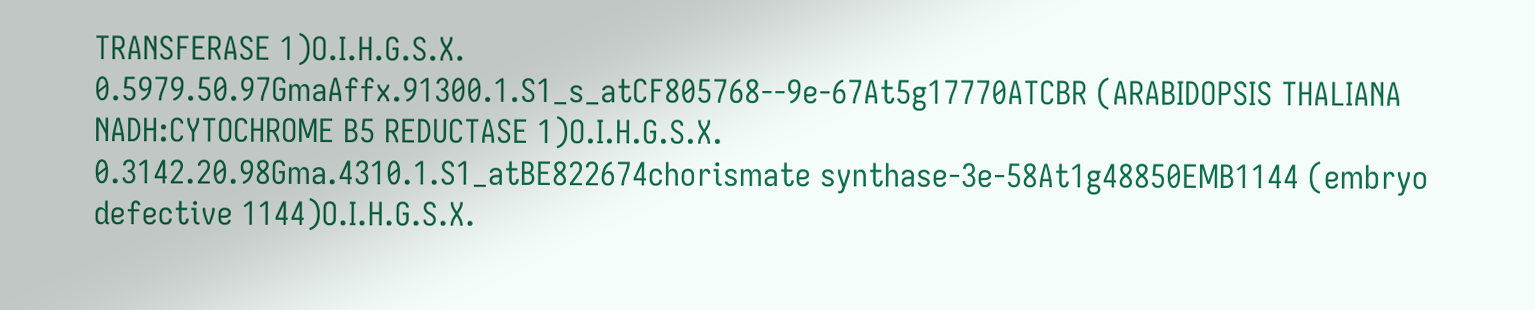TRANSFERASE 1)O.I.H.G.S.X.
0.5979.50.97GmaAffx.91300.1.S1_s_atCF805768--9e-67At5g17770ATCBR (ARABIDOPSIS THALIANA NADH:CYTOCHROME B5 REDUCTASE 1)O.I.H.G.S.X.
0.3142.20.98Gma.4310.1.S1_atBE822674chorismate synthase-3e-58At1g48850EMB1144 (embryo defective 1144)O.I.H.G.S.X.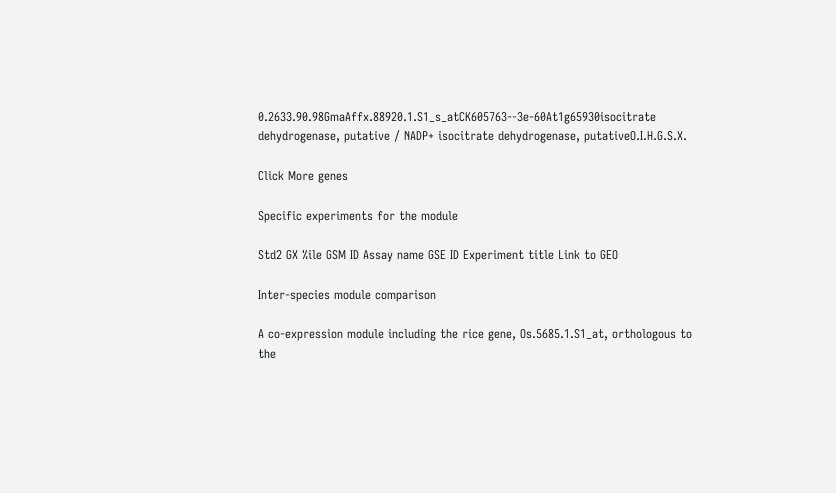0.2633.90.98GmaAffx.88920.1.S1_s_atCK605763--3e-60At1g65930isocitrate dehydrogenase, putative / NADP+ isocitrate dehydrogenase, putativeO.I.H.G.S.X.

Click More genes

Specific experiments for the module

Std2 GX %ile GSM ID Assay name GSE ID Experiment title Link to GEO

Inter-species module comparison

A co-expression module including the rice gene, Os.5685.1.S1_at, orthologous to the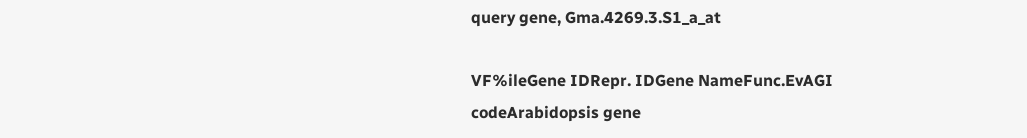query gene, Gma.4269.3.S1_a_at

VF%ileGene IDRepr. IDGene NameFunc.EvAGI codeArabidopsis gene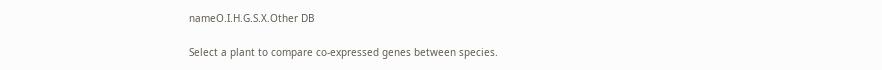nameO.I.H.G.S.X.Other DB

Select a plant to compare co-expressed genes between species.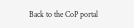Back to the CoP portal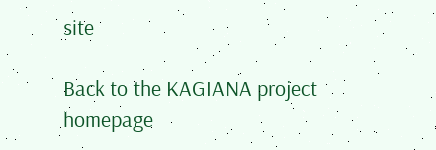site

Back to the KAGIANA project homepage